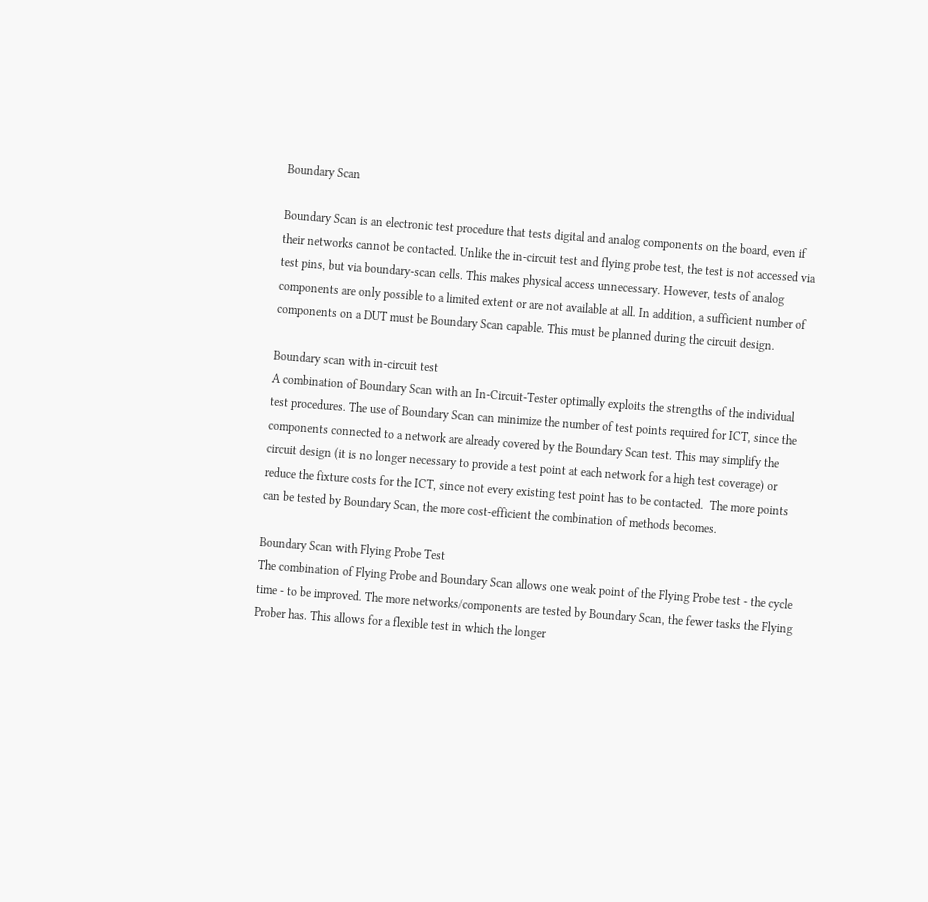Boundary Scan

Boundary Scan is an electronic test procedure that tests digital and analog components on the board, even if their networks cannot be contacted. Unlike the in-circuit test and flying probe test, the test is not accessed via test pins, but via boundary-scan cells. This makes physical access unnecessary. However, tests of analog components are only possible to a limited extent or are not available at all. In addition, a sufficient number of components on a DUT must be Boundary Scan capable. This must be planned during the circuit design.

Boundary scan with in-circuit test
A combination of Boundary Scan with an In-Circuit-Tester optimally exploits the strengths of the individual test procedures. The use of Boundary Scan can minimize the number of test points required for ICT, since the components connected to a network are already covered by the Boundary Scan test. This may simplify the circuit design (it is no longer necessary to provide a test point at each network for a high test coverage) or reduce the fixture costs for the ICT, since not every existing test point has to be contacted.  The more points can be tested by Boundary Scan, the more cost-efficient the combination of methods becomes.

Boundary Scan with Flying Probe Test
The combination of Flying Probe and Boundary Scan allows one weak point of the Flying Probe test - the cycle time - to be improved. The more networks/components are tested by Boundary Scan, the fewer tasks the Flying Prober has. This allows for a flexible test in which the longer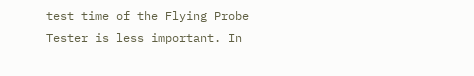test time of the Flying Probe Tester is less important. In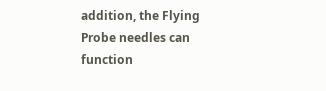addition, the Flying Probe needles can function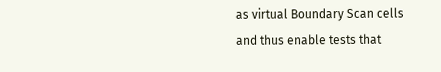as virtual Boundary Scan cells and thus enable tests that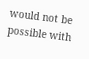would not be possible with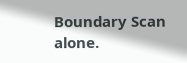Boundary Scan alone.